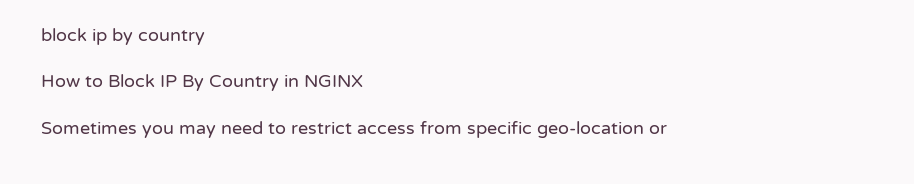block ip by country

How to Block IP By Country in NGINX

Sometimes you may need to restrict access from specific geo-location or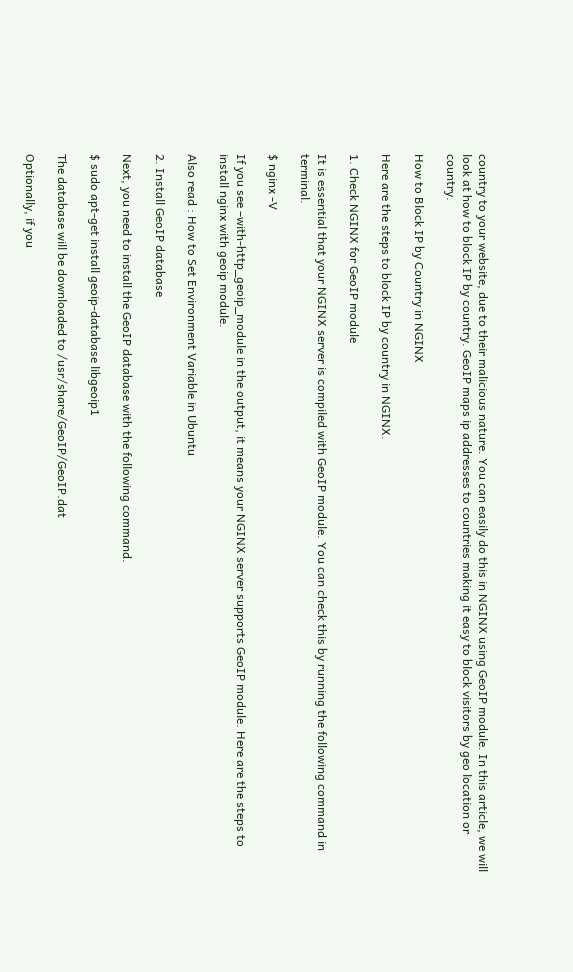country to your website, due to their malicious nature. You can easily do this in NGINX using GeoIP module. In this article, we will look at how to block IP by country. GeoIP maps ip addresses to countries making it easy to block visitors by geo location or country.

How to Block IP by Country in NGINX

Here are the steps to block IP by country in NGINX.

1. Check NGINX for GeoIP module

It is essential that your NGINX server is compiled with GeoIP module. You can check this by running the following command in terminal.

$ nginx -V

If you see –with-http_geoip_module in the output, it means your NGINX server supports GeoIP module. Here are the steps to install nginx with geoip module.

Also read : How to Set Environment Variable in Ubuntu

2. Install GeoIP database

Next, you need to install the GeoIP database with the following command.

$ sudo apt-get install geoip-database libgeoip1

The database will be downloaded to /usr/share/GeoIP/GeoIP.dat

Optionally, if you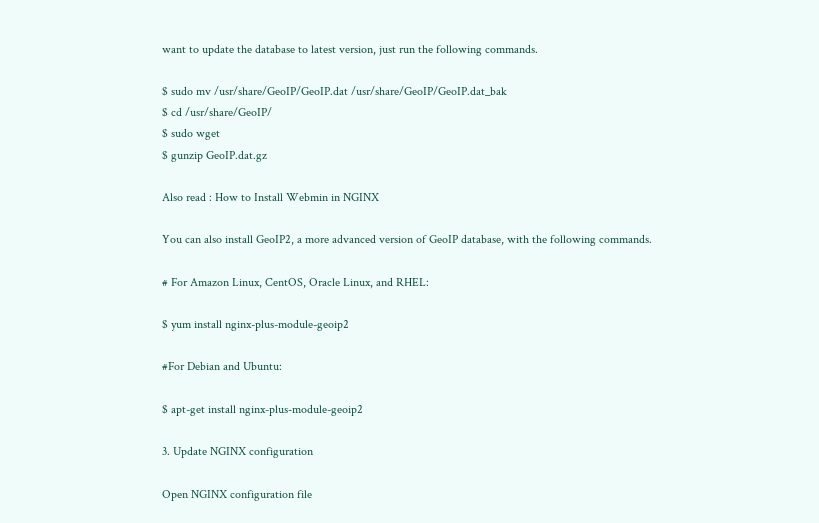want to update the database to latest version, just run the following commands.

$ sudo mv /usr/share/GeoIP/GeoIP.dat /usr/share/GeoIP/GeoIP.dat_bak
$ cd /usr/share/GeoIP/
$ sudo wget
$ gunzip GeoIP.dat.gz

Also read : How to Install Webmin in NGINX

You can also install GeoIP2, a more advanced version of GeoIP database, with the following commands.

# For Amazon Linux, CentOS, Oracle Linux, and RHEL:

$ yum install nginx-plus-module-geoip2

#For Debian and Ubuntu:

$ apt-get install nginx-plus-module-geoip2

3. Update NGINX configuration

Open NGINX configuration file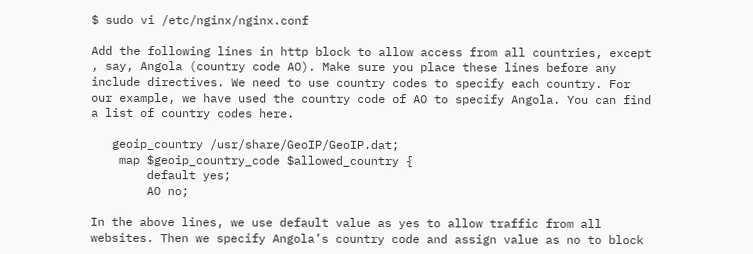$ sudo vi /etc/nginx/nginx.conf

Add the following lines in http block to allow access from all countries, except , say, Angola (country code AO). Make sure you place these lines before any include directives. We need to use country codes to specify each country. For our example, we have used the country code of AO to specify Angola. You can find a list of country codes here.

   geoip_country /usr/share/GeoIP/GeoIP.dat;
    map $geoip_country_code $allowed_country {
        default yes;
        AO no;

In the above lines, we use default value as yes to allow traffic from all websites. Then we specify Angola’s country code and assign value as no to block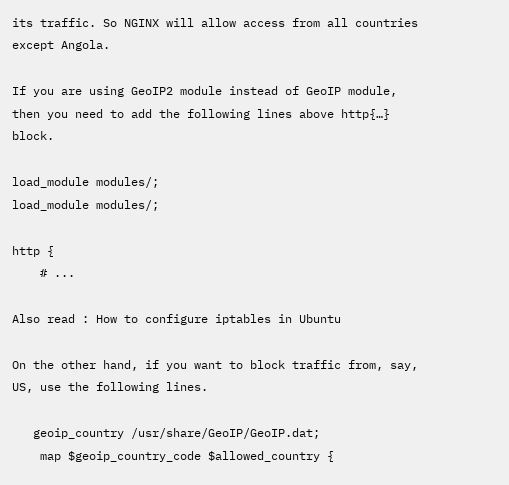its traffic. So NGINX will allow access from all countries except Angola.

If you are using GeoIP2 module instead of GeoIP module, then you need to add the following lines above http{…} block.

load_module modules/;
load_module modules/;

http {
    # ...

Also read : How to configure iptables in Ubuntu

On the other hand, if you want to block traffic from, say, US, use the following lines.

   geoip_country /usr/share/GeoIP/GeoIP.dat;
    map $geoip_country_code $allowed_country {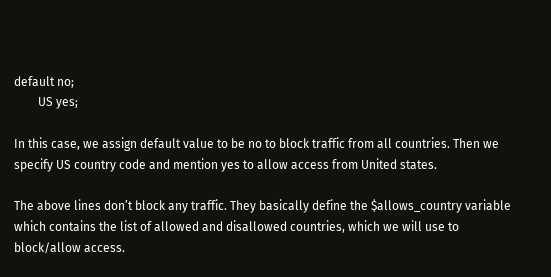default no;
        US yes;

In this case, we assign default value to be no to block traffic from all countries. Then we specify US country code and mention yes to allow access from United states.

The above lines don’t block any traffic. They basically define the $allows_country variable which contains the list of allowed and disallowed countries, which we will use to block/allow access.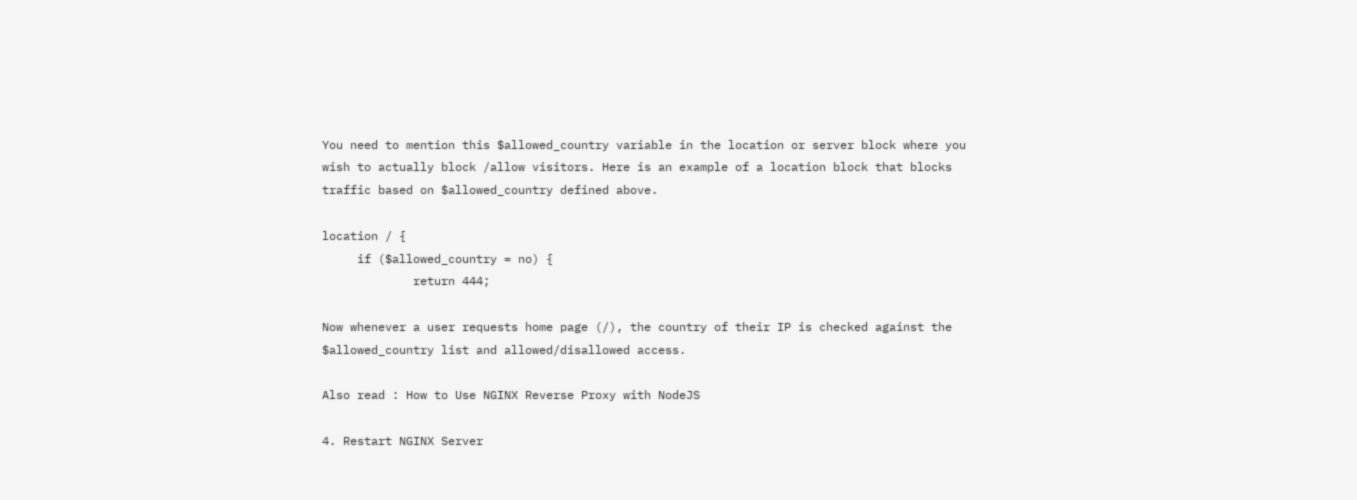You need to mention this $allowed_country variable in the location or server block where you wish to actually block /allow visitors. Here is an example of a location block that blocks traffic based on $allowed_country defined above.

location / {
     if ($allowed_country = no) {
             return 444;

Now whenever a user requests home page (/), the country of their IP is checked against the $allowed_country list and allowed/disallowed access.

Also read : How to Use NGINX Reverse Proxy with NodeJS

4. Restart NGINX Server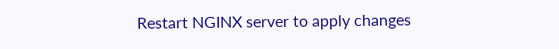Restart NGINX server to apply changes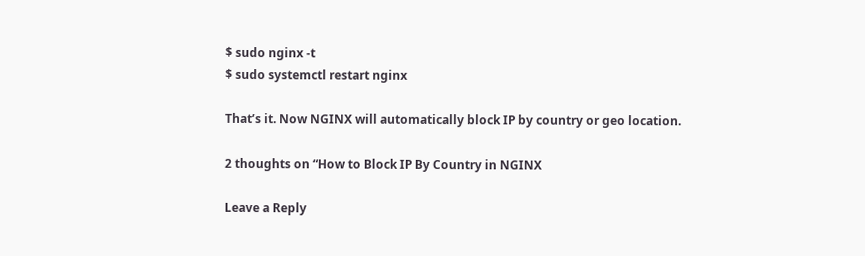$ sudo nginx -t
$ sudo systemctl restart nginx

That’s it. Now NGINX will automatically block IP by country or geo location.

2 thoughts on “How to Block IP By Country in NGINX

Leave a Reply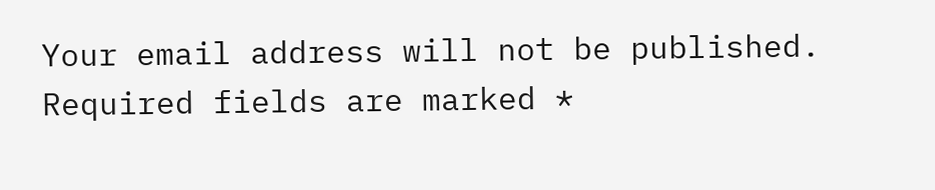Your email address will not be published. Required fields are marked *